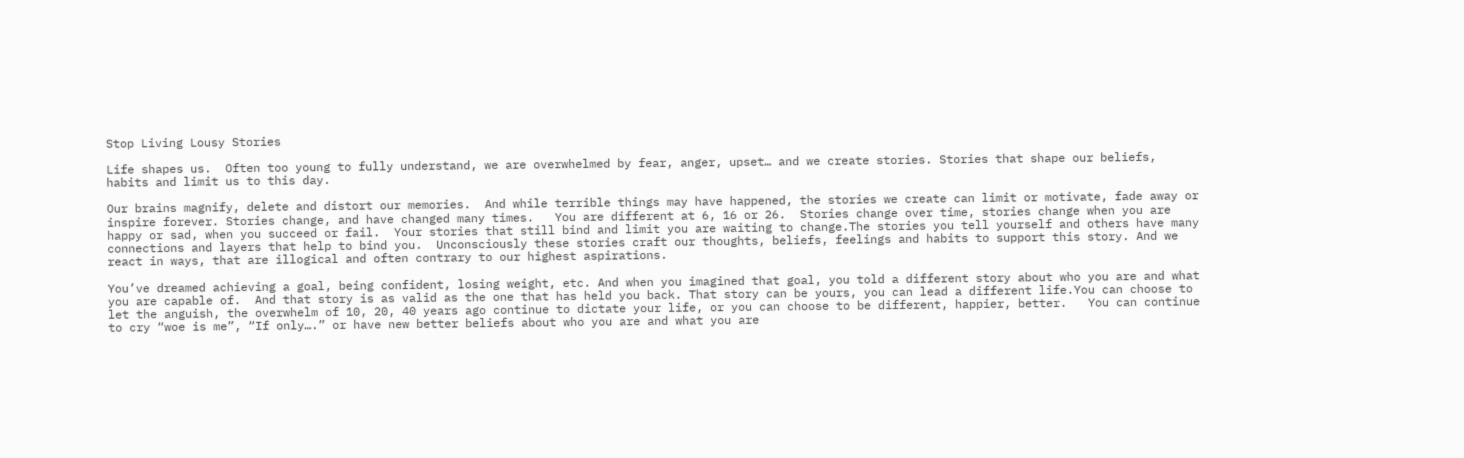Stop Living Lousy Stories

Life shapes us.  Often too young to fully understand, we are overwhelmed by fear, anger, upset… and we create stories. Stories that shape our beliefs, habits and limit us to this day.

Our brains magnify, delete and distort our memories.  And while terrible things may have happened, the stories we create can limit or motivate, fade away or inspire forever. Stories change, and have changed many times.   You are different at 6, 16 or 26.  Stories change over time, stories change when you are happy or sad, when you succeed or fail.  Your stories that still bind and limit you are waiting to change.The stories you tell yourself and others have many connections and layers that help to bind you.  Unconsciously these stories craft our thoughts, beliefs, feelings and habits to support this story. And we react in ways, that are illogical and often contrary to our highest aspirations.

You’ve dreamed achieving a goal, being confident, losing weight, etc. And when you imagined that goal, you told a different story about who you are and what you are capable of.  And that story is as valid as the one that has held you back. That story can be yours, you can lead a different life.You can choose to let the anguish, the overwhelm of 10, 20, 40 years ago continue to dictate your life, or you can choose to be different, happier, better.   You can continue to cry “woe is me”, “If only….” or have new better beliefs about who you are and what you are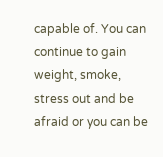capable of. You can continue to gain weight, smoke, stress out and be afraid or you can be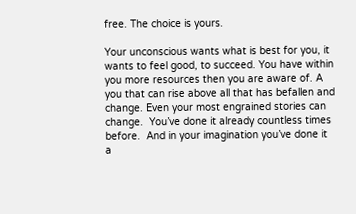free. The choice is yours.

Your unconscious wants what is best for you, it wants to feel good, to succeed. You have within you more resources then you are aware of. A you that can rise above all that has befallen and change. Even your most engrained stories can change.  You’ve done it already countless times before.  And in your imagination you’ve done it a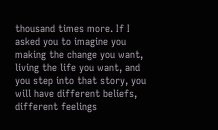thousand times more. If I asked you to imagine you making the change you want, living the life you want, and you step into that story, you will have different beliefs, different feelings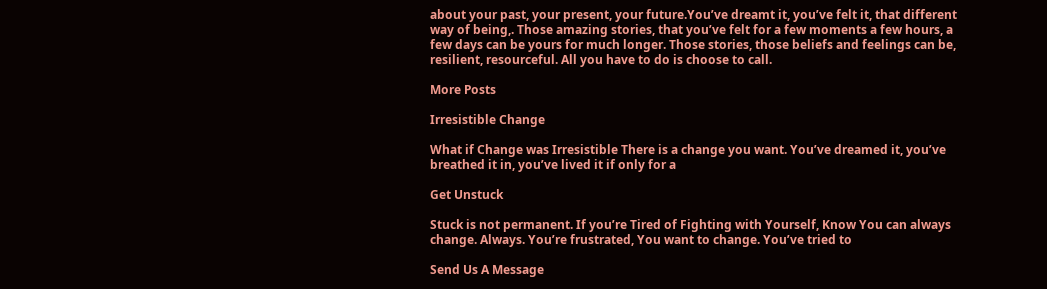about your past, your present, your future.You’ve dreamt it, you’ve felt it, that different way of being,. Those amazing stories, that you’ve felt for a few moments a few hours, a few days can be yours for much longer. Those stories, those beliefs and feelings can be, resilient, resourceful. All you have to do is choose to call.

More Posts

Irresistible Change

What if Change was Irresistible There is a change you want. You’ve dreamed it, you’ve breathed it in, you’ve lived it if only for a

Get Unstuck

Stuck is not permanent. If you’re Tired of Fighting with Yourself, Know You can always change. Always. You’re frustrated, You want to change. You’ve tried to

Send Us A Message